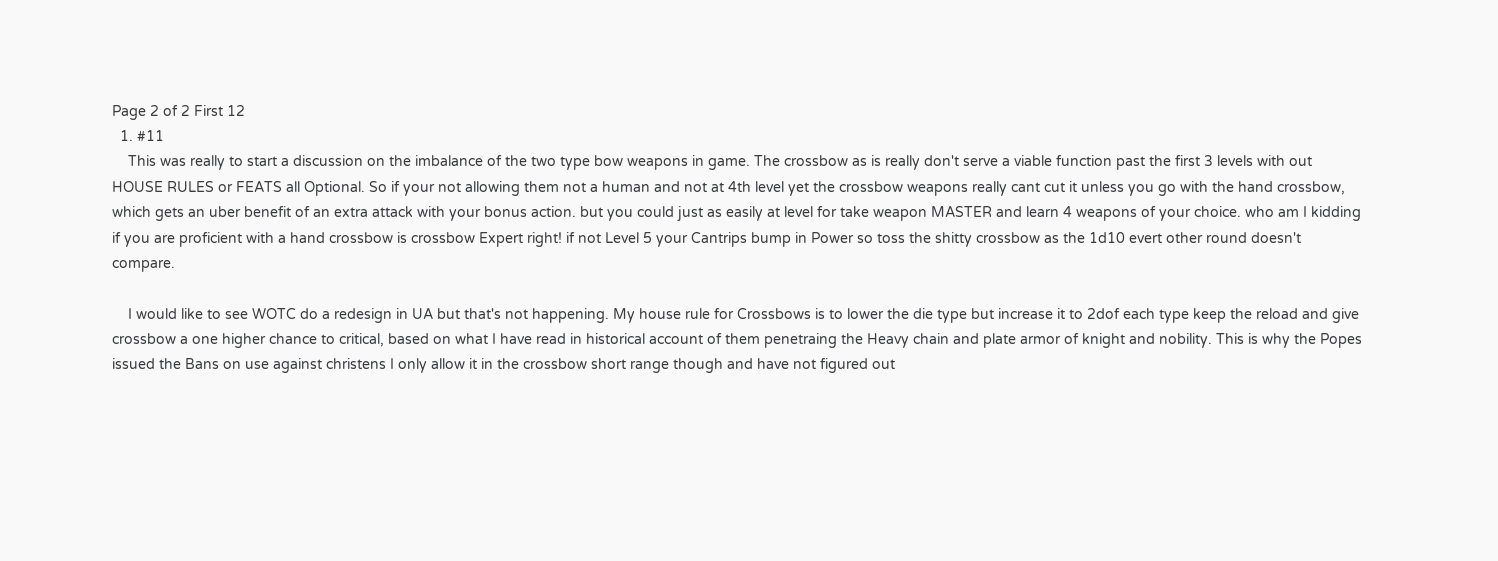Page 2 of 2 First 12
  1. #11
    This was really to start a discussion on the imbalance of the two type bow weapons in game. The crossbow as is really don't serve a viable function past the first 3 levels with out HOUSE RULES or FEATS all Optional. So if your not allowing them not a human and not at 4th level yet the crossbow weapons really cant cut it unless you go with the hand crossbow, which gets an uber benefit of an extra attack with your bonus action. but you could just as easily at level for take weapon MASTER and learn 4 weapons of your choice. who am I kidding if you are proficient with a hand crossbow is crossbow Expert right! if not Level 5 your Cantrips bump in Power so toss the shitty crossbow as the 1d10 evert other round doesn't compare.

    I would like to see WOTC do a redesign in UA but that's not happening. My house rule for Crossbows is to lower the die type but increase it to 2dof each type keep the reload and give crossbow a one higher chance to critical, based on what I have read in historical account of them penetraing the Heavy chain and plate armor of knight and nobility. This is why the Popes issued the Bans on use against christens I only allow it in the crossbow short range though and have not figured out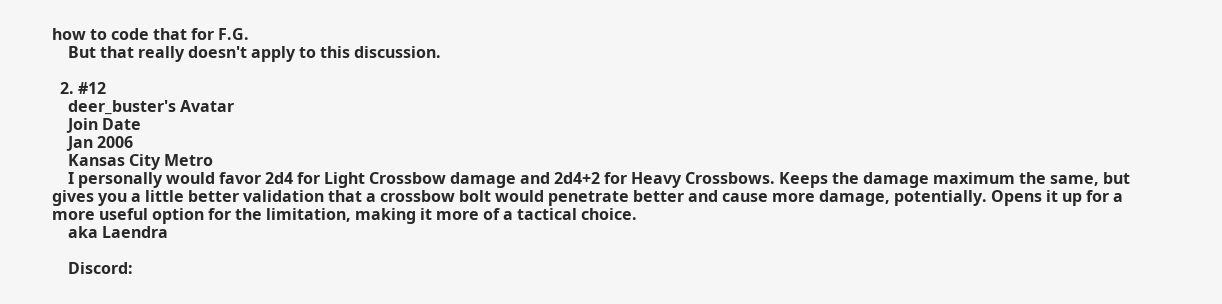how to code that for F.G.
    But that really doesn't apply to this discussion.

  2. #12
    deer_buster's Avatar
    Join Date
    Jan 2006
    Kansas City Metro
    I personally would favor 2d4 for Light Crossbow damage and 2d4+2 for Heavy Crossbows. Keeps the damage maximum the same, but gives you a little better validation that a crossbow bolt would penetrate better and cause more damage, potentially. Opens it up for a more useful option for the limitation, making it more of a tactical choice.
    aka Laendra

    Discord: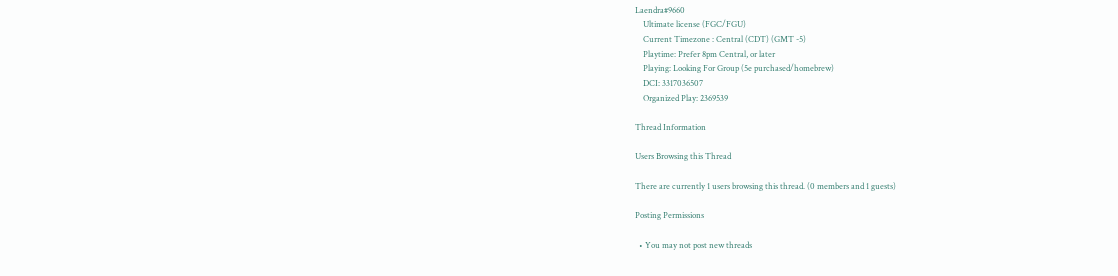Laendra#9660
    Ultimate license (FGC/FGU)
    Current Timezone : Central (CDT) (GMT -5)
    Playtime: Prefer 8pm Central, or later
    Playing: Looking For Group (5e purchased/homebrew)
    DCI: 3317036507
    Organized Play: 2369539

Thread Information

Users Browsing this Thread

There are currently 1 users browsing this thread. (0 members and 1 guests)

Posting Permissions

  • You may not post new threads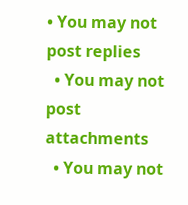• You may not post replies
  • You may not post attachments
  • You may not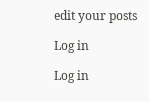edit your posts

Log in

Log in